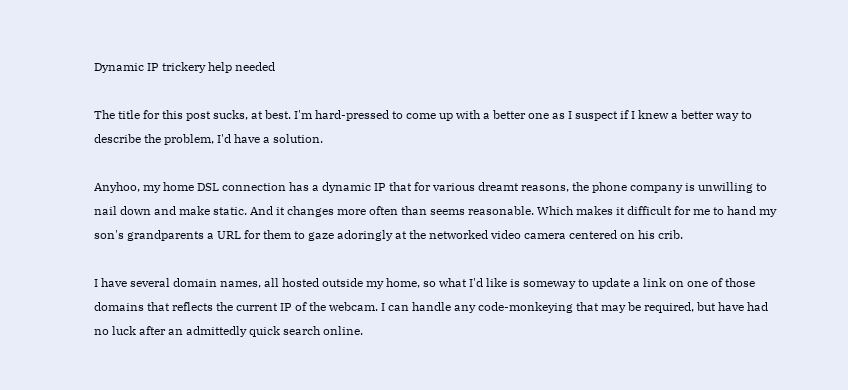Dynamic IP trickery help needed

The title for this post sucks, at best. I'm hard-pressed to come up with a better one as I suspect if I knew a better way to describe the problem, I'd have a solution.

Anyhoo, my home DSL connection has a dynamic IP that for various dreamt reasons, the phone company is unwilling to nail down and make static. And it changes more often than seems reasonable. Which makes it difficult for me to hand my son's grandparents a URL for them to gaze adoringly at the networked video camera centered on his crib.

I have several domain names, all hosted outside my home, so what I'd like is someway to update a link on one of those domains that reflects the current IP of the webcam. I can handle any code-monkeying that may be required, but have had no luck after an admittedly quick search online.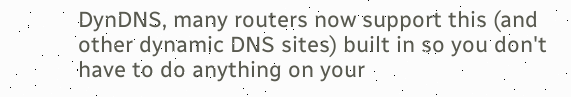DynDNS, many routers now support this (and other dynamic DNS sites) built in so you don't have to do anything on your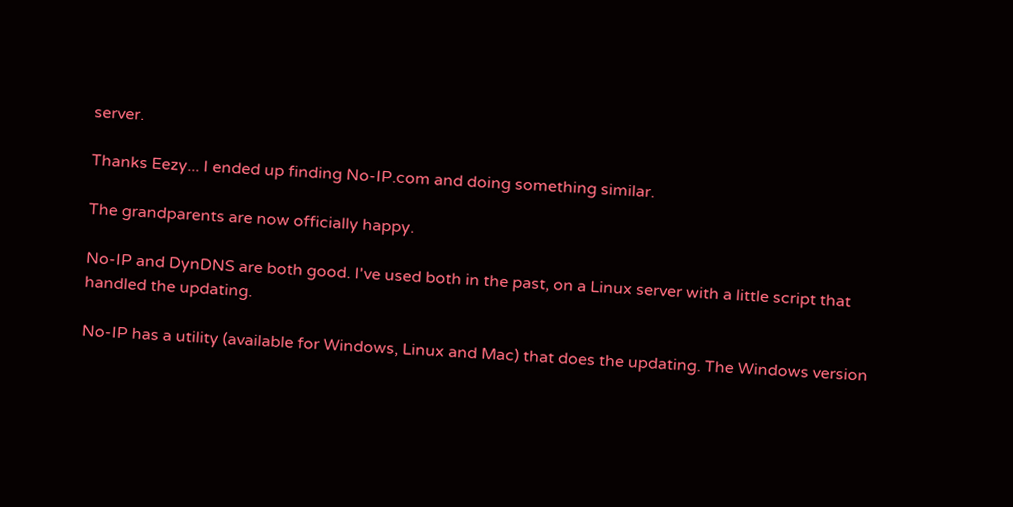server.

Thanks Eezy... I ended up finding No-IP.com and doing something similar.

The grandparents are now officially happy.

No-IP and DynDNS are both good. I've used both in the past, on a Linux server with a little script that handled the updating.

No-IP has a utility (available for Windows, Linux and Mac) that does the updating. The Windows version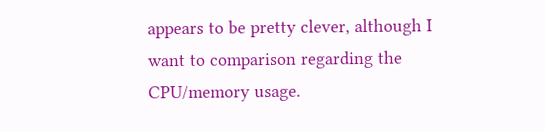appears to be pretty clever, although I want to comparison regarding the CPU/memory usage.